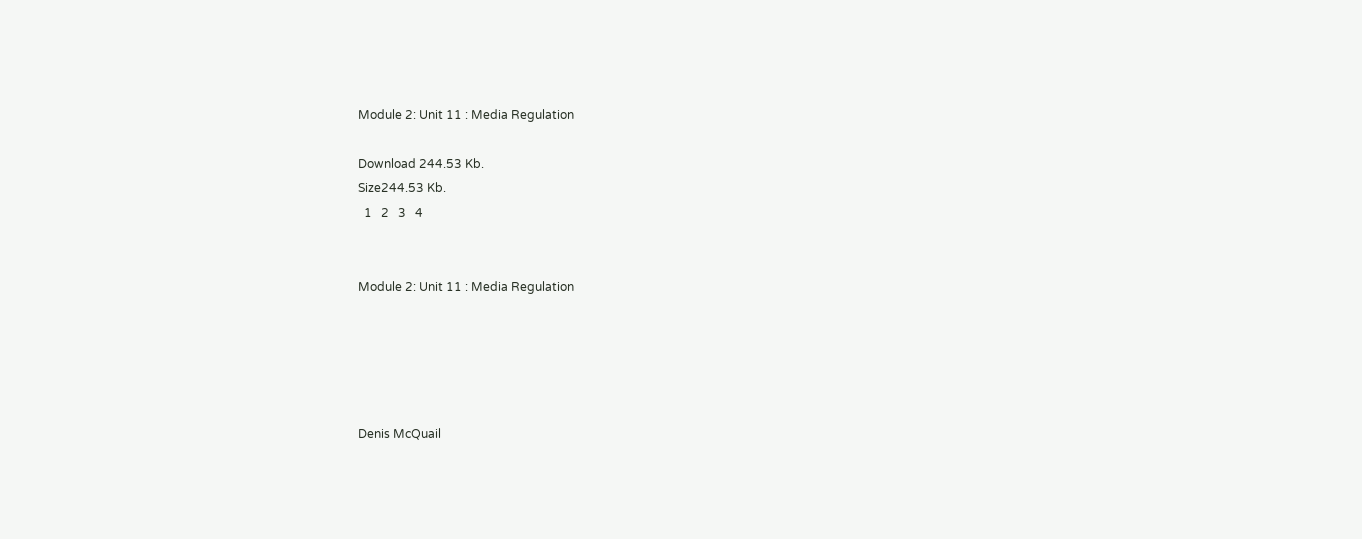Module 2: Unit 11 : Media Regulation

Download 244.53 Kb.
Size244.53 Kb.
  1   2   3   4


Module 2: Unit 11 : Media Regulation





Denis McQuail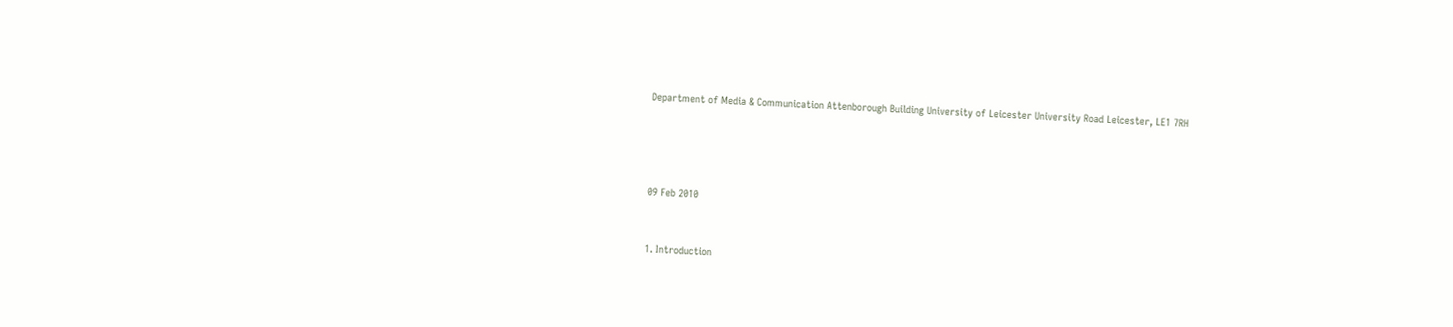Department of Media & Communication Attenborough Building University of Leicester University Road Leicester, LE1 7RH




09 Feb 2010


1. Introduction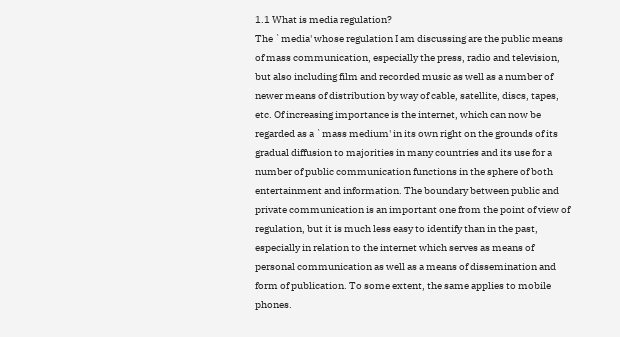1.1 What is media regulation?
The `media' whose regulation I am discussing are the public means of mass communication, especially the press, radio and television, but also including film and recorded music as well as a number of newer means of distribution by way of cable, satellite, discs, tapes, etc. Of increasing importance is the internet, which can now be regarded as a `mass medium' in its own right on the grounds of its gradual diffusion to majorities in many countries and its use for a number of public communication functions in the sphere of both entertainment and information. The boundary between public and private communication is an important one from the point of view of regulation, but it is much less easy to identify than in the past, especially in relation to the internet which serves as means of personal communication as well as a means of dissemination and form of publication. To some extent, the same applies to mobile phones.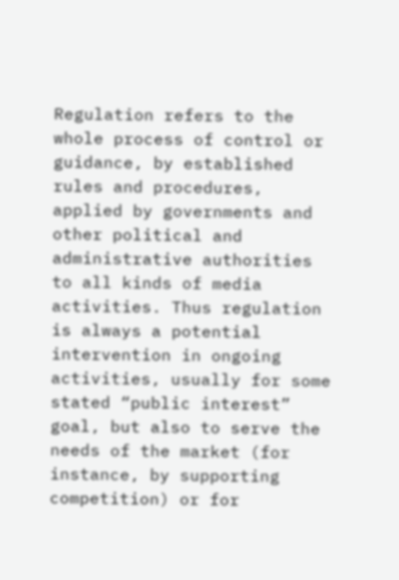Regulation refers to the whole process of control or guidance, by established rules and procedures, applied by governments and other political and administrative authorities to all kinds of media activities. Thus regulation is always a potential intervention in ongoing activities, usually for some stated “public interest” goal, but also to serve the needs of the market (for instance, by supporting competition) or for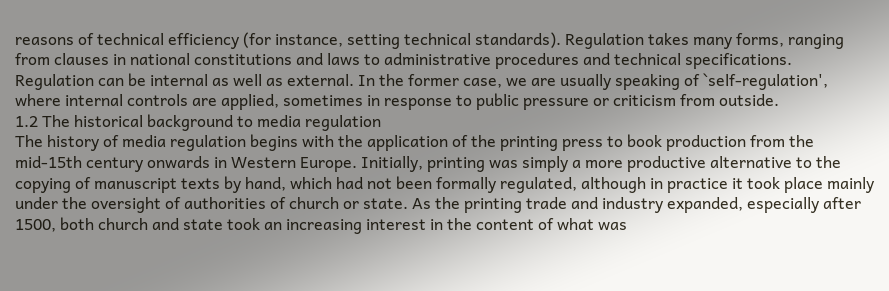reasons of technical efficiency (for instance, setting technical standards). Regulation takes many forms, ranging from clauses in national constitutions and laws to administrative procedures and technical specifications. Regulation can be internal as well as external. In the former case, we are usually speaking of `self-regulation', where internal controls are applied, sometimes in response to public pressure or criticism from outside.
1.2 The historical background to media regulation
The history of media regulation begins with the application of the printing press to book production from the mid-15th century onwards in Western Europe. Initially, printing was simply a more productive alternative to the copying of manuscript texts by hand, which had not been formally regulated, although in practice it took place mainly under the oversight of authorities of church or state. As the printing trade and industry expanded, especially after 1500, both church and state took an increasing interest in the content of what was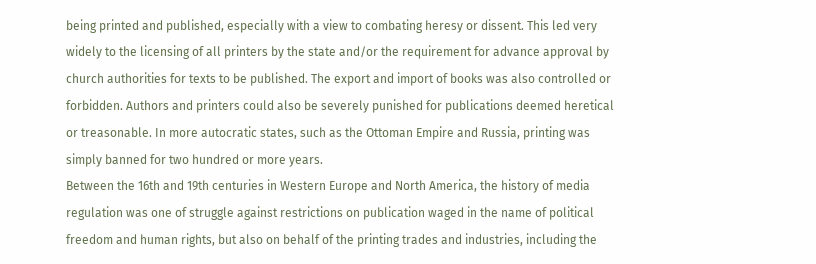being printed and published, especially with a view to combating heresy or dissent. This led very widely to the licensing of all printers by the state and/or the requirement for advance approval by church authorities for texts to be published. The export and import of books was also controlled or forbidden. Authors and printers could also be severely punished for publications deemed heretical or treasonable. In more autocratic states, such as the Ottoman Empire and Russia, printing was simply banned for two hundred or more years.
Between the 16th and 19th centuries in Western Europe and North America, the history of media regulation was one of struggle against restrictions on publication waged in the name of political freedom and human rights, but also on behalf of the printing trades and industries, including the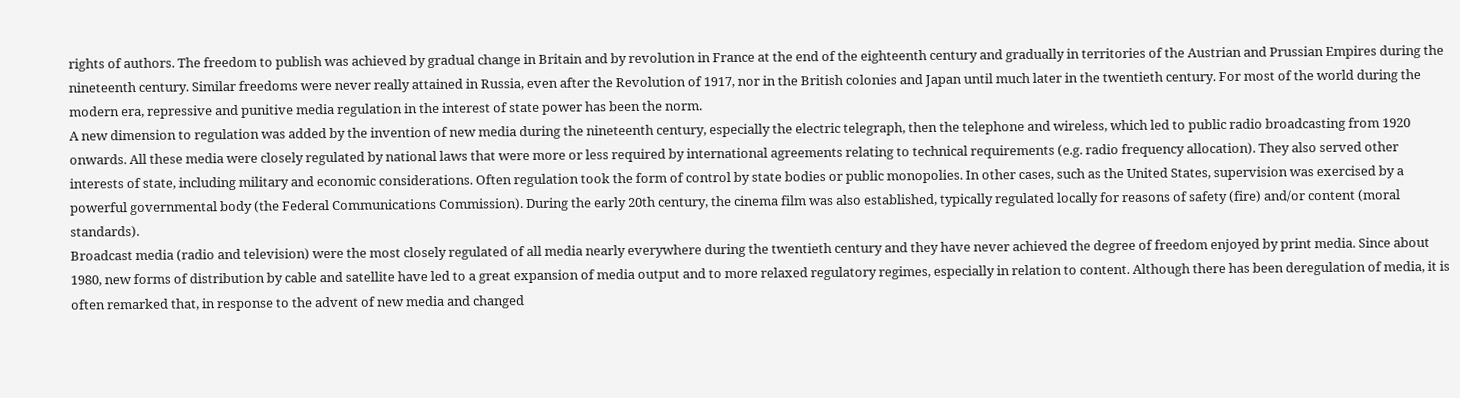rights of authors. The freedom to publish was achieved by gradual change in Britain and by revolution in France at the end of the eighteenth century and gradually in territories of the Austrian and Prussian Empires during the nineteenth century. Similar freedoms were never really attained in Russia, even after the Revolution of 1917, nor in the British colonies and Japan until much later in the twentieth century. For most of the world during the modern era, repressive and punitive media regulation in the interest of state power has been the norm.
A new dimension to regulation was added by the invention of new media during the nineteenth century, especially the electric telegraph, then the telephone and wireless, which led to public radio broadcasting from 1920 onwards. All these media were closely regulated by national laws that were more or less required by international agreements relating to technical requirements (e.g. radio frequency allocation). They also served other interests of state, including military and economic considerations. Often regulation took the form of control by state bodies or public monopolies. In other cases, such as the United States, supervision was exercised by a powerful governmental body (the Federal Communications Commission). During the early 20th century, the cinema film was also established, typically regulated locally for reasons of safety (fire) and/or content (moral standards).
Broadcast media (radio and television) were the most closely regulated of all media nearly everywhere during the twentieth century and they have never achieved the degree of freedom enjoyed by print media. Since about 1980, new forms of distribution by cable and satellite have led to a great expansion of media output and to more relaxed regulatory regimes, especially in relation to content. Although there has been deregulation of media, it is often remarked that, in response to the advent of new media and changed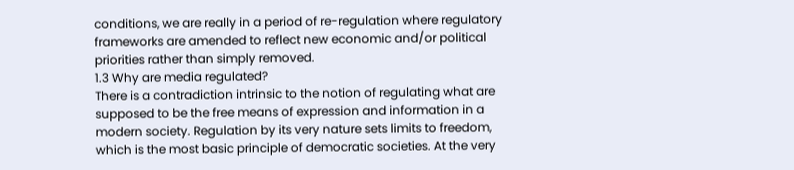conditions, we are really in a period of re-regulation where regulatory frameworks are amended to reflect new economic and/or political priorities rather than simply removed.
1.3 Why are media regulated?
There is a contradiction intrinsic to the notion of regulating what are supposed to be the free means of expression and information in a modern society. Regulation by its very nature sets limits to freedom, which is the most basic principle of democratic societies. At the very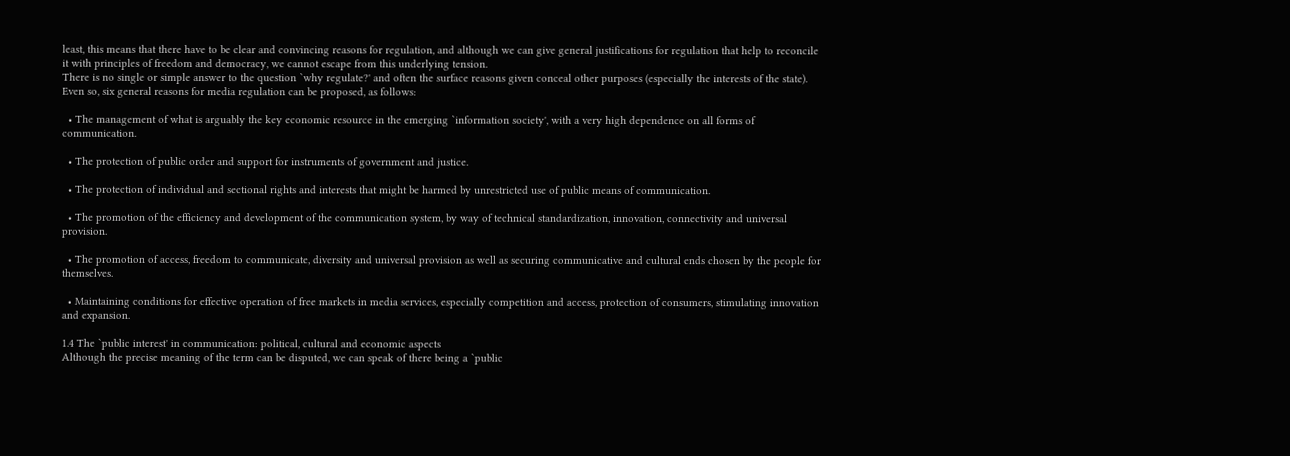least, this means that there have to be clear and convincing reasons for regulation, and although we can give general justifications for regulation that help to reconcile it with principles of freedom and democracy, we cannot escape from this underlying tension.
There is no single or simple answer to the question `why regulate?' and often the surface reasons given conceal other purposes (especially the interests of the state). Even so, six general reasons for media regulation can be proposed, as follows:

  • The management of what is arguably the key economic resource in the emerging `information society', with a very high dependence on all forms of communication.

  • The protection of public order and support for instruments of government and justice.

  • The protection of individual and sectional rights and interests that might be harmed by unrestricted use of public means of communication.

  • The promotion of the efficiency and development of the communication system, by way of technical standardization, innovation, connectivity and universal provision.

  • The promotion of access, freedom to communicate, diversity and universal provision as well as securing communicative and cultural ends chosen by the people for themselves.

  • Maintaining conditions for effective operation of free markets in media services, especially competition and access, protection of consumers, stimulating innovation and expansion.

1.4 The `public interest' in communication: political, cultural and economic aspects
Although the precise meaning of the term can be disputed, we can speak of there being a `public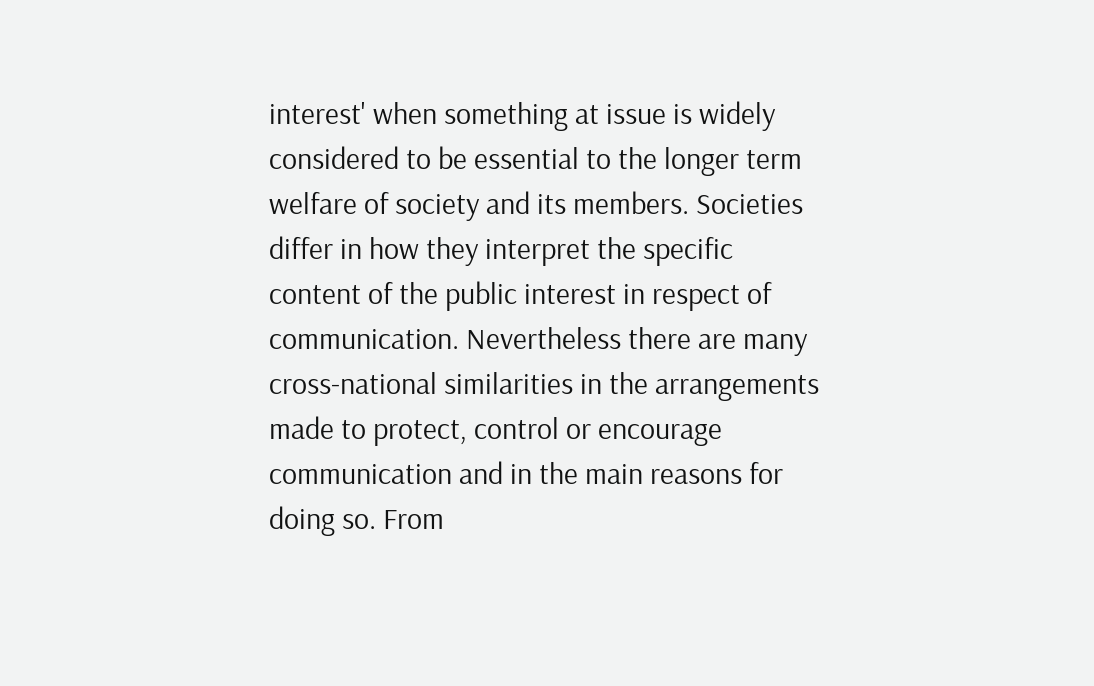interest' when something at issue is widely considered to be essential to the longer term welfare of society and its members. Societies differ in how they interpret the specific content of the public interest in respect of communication. Nevertheless there are many cross-national similarities in the arrangements made to protect, control or encourage communication and in the main reasons for doing so. From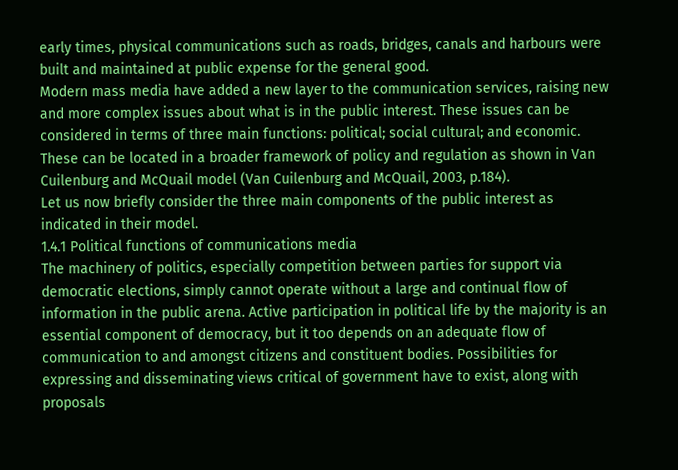early times, physical communications such as roads, bridges, canals and harbours were built and maintained at public expense for the general good.
Modern mass media have added a new layer to the communication services, raising new and more complex issues about what is in the public interest. These issues can be considered in terms of three main functions: political; social cultural; and economic. These can be located in a broader framework of policy and regulation as shown in Van Cuilenburg and McQuail model (Van Cuilenburg and McQuail, 2003, p.184).
Let us now briefly consider the three main components of the public interest as indicated in their model.
1.4.1 Political functions of communications media
The machinery of politics, especially competition between parties for support via democratic elections, simply cannot operate without a large and continual flow of information in the public arena. Active participation in political life by the majority is an essential component of democracy, but it too depends on an adequate flow of communication to and amongst citizens and constituent bodies. Possibilities for expressing and disseminating views critical of government have to exist, along with proposals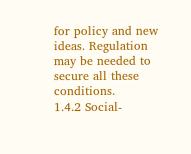for policy and new ideas. Regulation may be needed to secure all these conditions.
1.4.2 Social-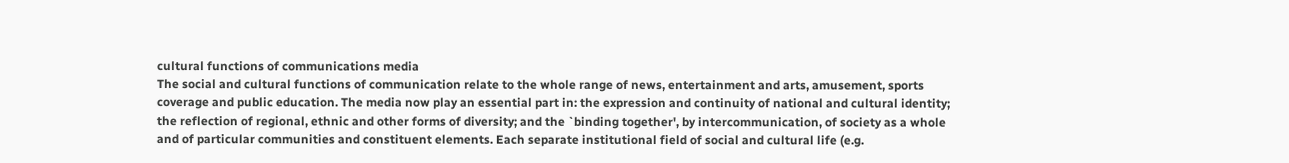cultural functions of communications media
The social and cultural functions of communication relate to the whole range of news, entertainment and arts, amusement, sports coverage and public education. The media now play an essential part in: the expression and continuity of national and cultural identity; the reflection of regional, ethnic and other forms of diversity; and the `binding together', by intercommunication, of society as a whole and of particular communities and constituent elements. Each separate institutional field of social and cultural life (e.g.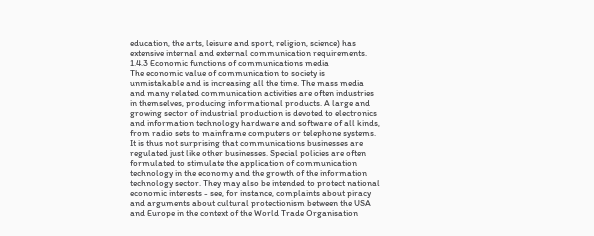education, the arts, leisure and sport, religion, science) has extensive internal and external communication requirements.
1.4.3 Economic functions of communications media
The economic value of communication to society is unmistakable and is increasing all the time. The mass media and many related communication activities are often industries in themselves, producing informational products. A large and growing sector of industrial production is devoted to electronics and information technology hardware and software of all kinds, from radio sets to mainframe computers or telephone systems. It is thus not surprising that communications businesses are regulated just like other businesses. Special policies are often formulated to stimulate the application of communication technology in the economy and the growth of the information technology sector. They may also be intended to protect national economic interests - see, for instance, complaints about piracy and arguments about cultural protectionism between the USA and Europe in the context of the World Trade Organisation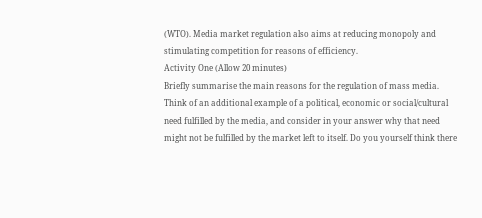(WTO). Media market regulation also aims at reducing monopoly and stimulating competition for reasons of efficiency.
Activity One (Allow 20 minutes)
Briefly summarise the main reasons for the regulation of mass media. Think of an additional example of a political, economic or social/cultural need fulfilled by the media, and consider in your answer why that need might not be fulfilled by the market left to itself. Do you yourself think there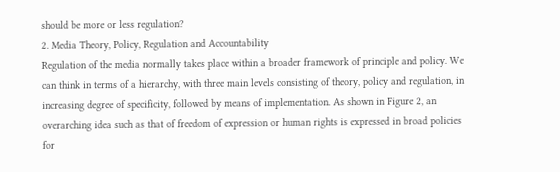should be more or less regulation?
2. Media Theory, Policy, Regulation and Accountability
Regulation of the media normally takes place within a broader framework of principle and policy. We can think in terms of a hierarchy, with three main levels consisting of theory, policy and regulation, in increasing degree of specificity, followed by means of implementation. As shown in Figure 2, an overarching idea such as that of freedom of expression or human rights is expressed in broad policies for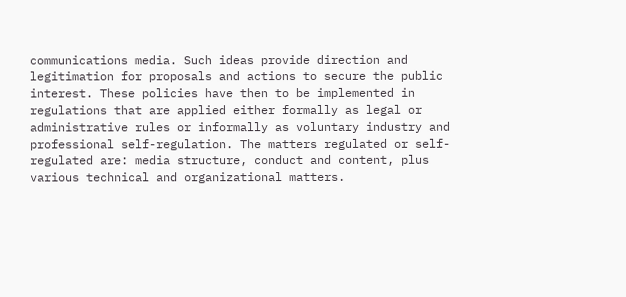communications media. Such ideas provide direction and legitimation for proposals and actions to secure the public interest. These policies have then to be implemented in regulations that are applied either formally as legal or administrative rules or informally as voluntary industry and professional self-regulation. The matters regulated or self-regulated are: media structure, conduct and content, plus various technical and organizational matters.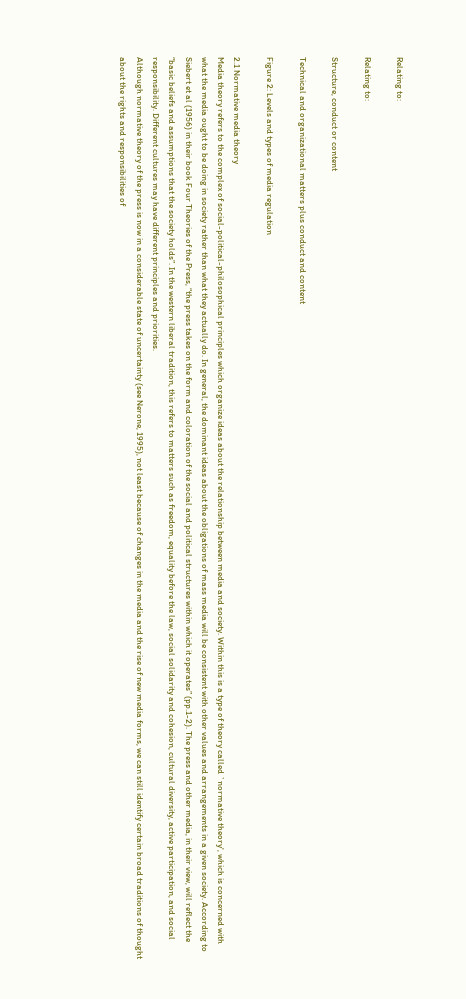Relating to:

Relating to:

Structure, conduct or content

Technical and organizational matters plus conduct and content

Figure 2: Levels and types of media regulation

2.1 Normative media theory
Media theory refers to the complex of social-political-philosophical principles which organize ideas about the relationship between media and society. Within this is a type of theory called `normative theory', which is concerned with what the media ought to be doing in society rather than what they actually do. In general, the dominant ideas about the obligations of mass media will be consistent with other values and arrangements in a given society. According to Siebert et al (1956) in their book Four Theories of the Press, “the press takes on the form and coloration of the social and political structures within which it operates” (pp.1-2). The press and other media, in their view, will reflect the “basic beliefs and assumptions that the society holds”. In the western liberal tradition, this refers to matters such as freedom, equality before the law, social solidarity and cohesion, cultural diversity, active participation, and social responsibility. Different cultures may have different principles and priorities.
Although normative theory of the press is now in a considerable state of uncertainty (see Nerone, 1995), not least because of changes in the media and the rise of new media forms, we can still identify certain broad traditions of thought about the rights and responsibilities of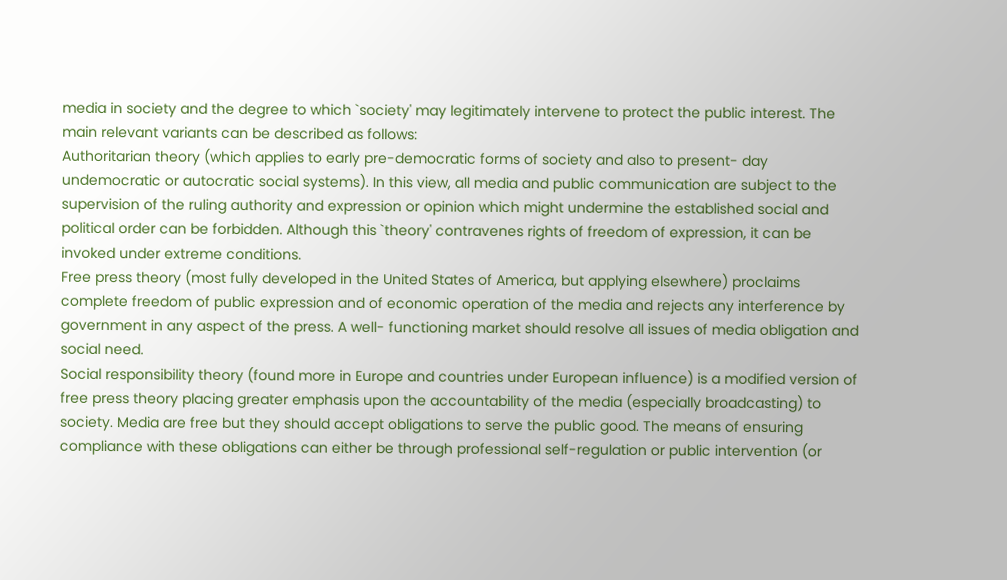media in society and the degree to which `society' may legitimately intervene to protect the public interest. The main relevant variants can be described as follows:
Authoritarian theory (which applies to early pre-democratic forms of society and also to present- day undemocratic or autocratic social systems). In this view, all media and public communication are subject to the supervision of the ruling authority and expression or opinion which might undermine the established social and political order can be forbidden. Although this `theory' contravenes rights of freedom of expression, it can be invoked under extreme conditions.
Free press theory (most fully developed in the United States of America, but applying elsewhere) proclaims complete freedom of public expression and of economic operation of the media and rejects any interference by government in any aspect of the press. A well- functioning market should resolve all issues of media obligation and social need.
Social responsibility theory (found more in Europe and countries under European influence) is a modified version of free press theory placing greater emphasis upon the accountability of the media (especially broadcasting) to society. Media are free but they should accept obligations to serve the public good. The means of ensuring compliance with these obligations can either be through professional self-regulation or public intervention (or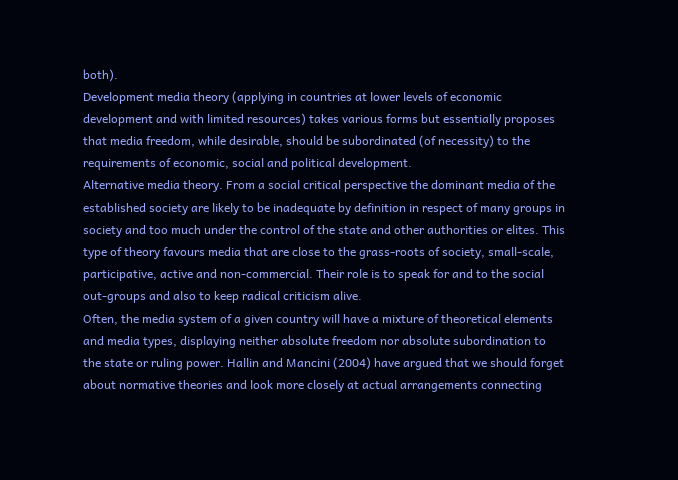both).
Development media theory (applying in countries at lower levels of economic development and with limited resources) takes various forms but essentially proposes that media freedom, while desirable, should be subordinated (of necessity) to the requirements of economic, social and political development.
Alternative media theory. From a social critical perspective the dominant media of the established society are likely to be inadequate by definition in respect of many groups in society and too much under the control of the state and other authorities or elites. This type of theory favours media that are close to the grass-roots of society, small-scale, participative, active and non-commercial. Their role is to speak for and to the social out-groups and also to keep radical criticism alive.
Often, the media system of a given country will have a mixture of theoretical elements and media types, displaying neither absolute freedom nor absolute subordination to the state or ruling power. Hallin and Mancini (2004) have argued that we should forget about normative theories and look more closely at actual arrangements connecting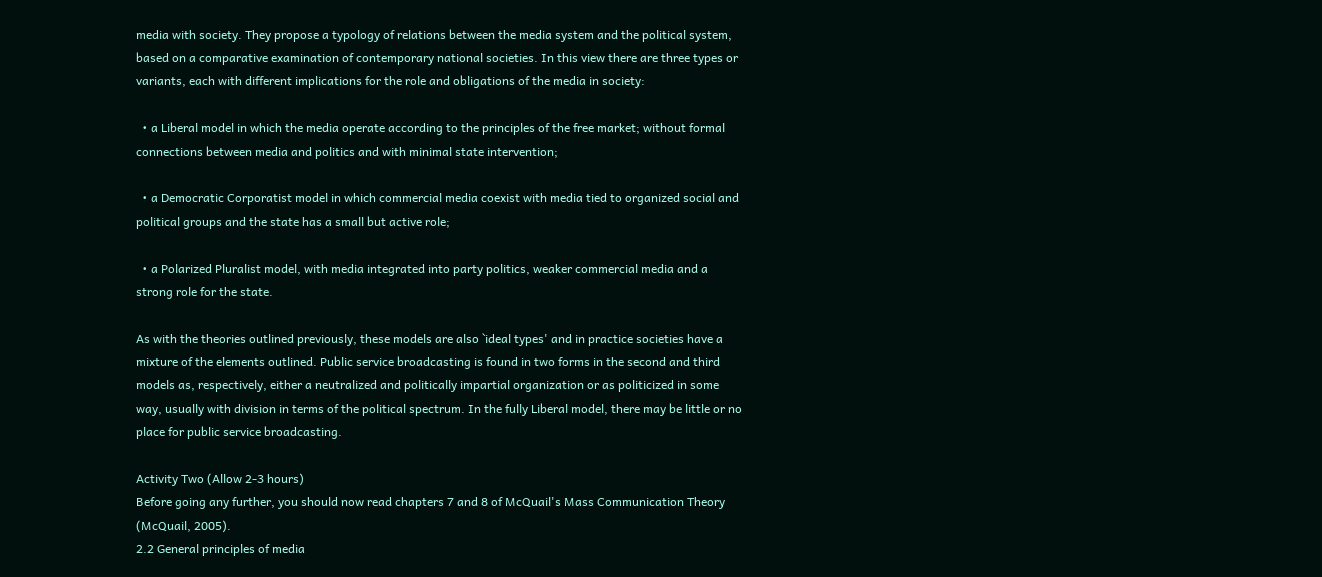media with society. They propose a typology of relations between the media system and the political system, based on a comparative examination of contemporary national societies. In this view there are three types or variants, each with different implications for the role and obligations of the media in society:

  • a Liberal model in which the media operate according to the principles of the free market; without formal connections between media and politics and with minimal state intervention;

  • a Democratic Corporatist model in which commercial media coexist with media tied to organized social and political groups and the state has a small but active role;

  • a Polarized Pluralist model, with media integrated into party politics, weaker commercial media and a strong role for the state.

As with the theories outlined previously, these models are also `ideal types' and in practice societies have a mixture of the elements outlined. Public service broadcasting is found in two forms in the second and third models as, respectively, either a neutralized and politically impartial organization or as politicized in some way, usually with division in terms of the political spectrum. In the fully Liberal model, there may be little or no place for public service broadcasting.

Activity Two (Allow 2-3 hours)
Before going any further, you should now read chapters 7 and 8 of McQuail's Mass Communication Theory (McQuail, 2005).
2.2 General principles of media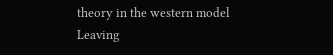theory in the western model
Leaving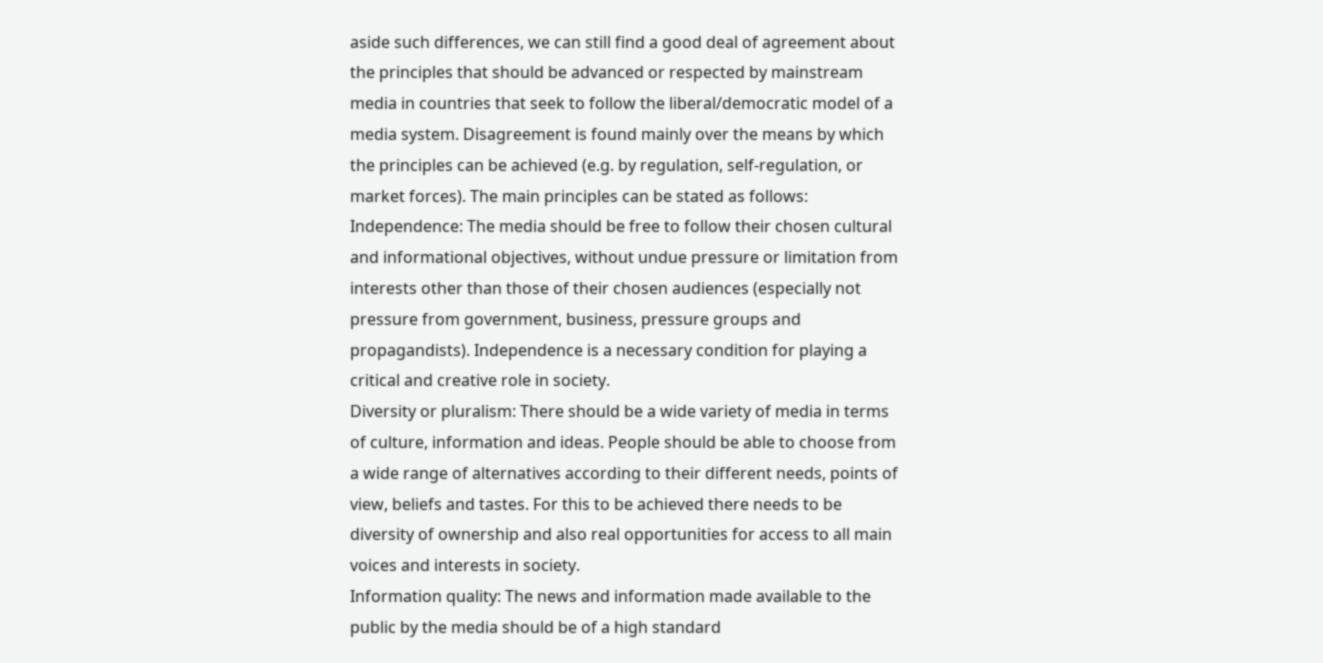aside such differences, we can still find a good deal of agreement about the principles that should be advanced or respected by mainstream media in countries that seek to follow the liberal/democratic model of a media system. Disagreement is found mainly over the means by which the principles can be achieved (e.g. by regulation, self-regulation, or market forces). The main principles can be stated as follows:
Independence: The media should be free to follow their chosen cultural and informational objectives, without undue pressure or limitation from interests other than those of their chosen audiences (especially not pressure from government, business, pressure groups and propagandists). Independence is a necessary condition for playing a critical and creative role in society.
Diversity or pluralism: There should be a wide variety of media in terms of culture, information and ideas. People should be able to choose from a wide range of alternatives according to their different needs, points of view, beliefs and tastes. For this to be achieved there needs to be diversity of ownership and also real opportunities for access to all main voices and interests in society.
Information quality: The news and information made available to the public by the media should be of a high standard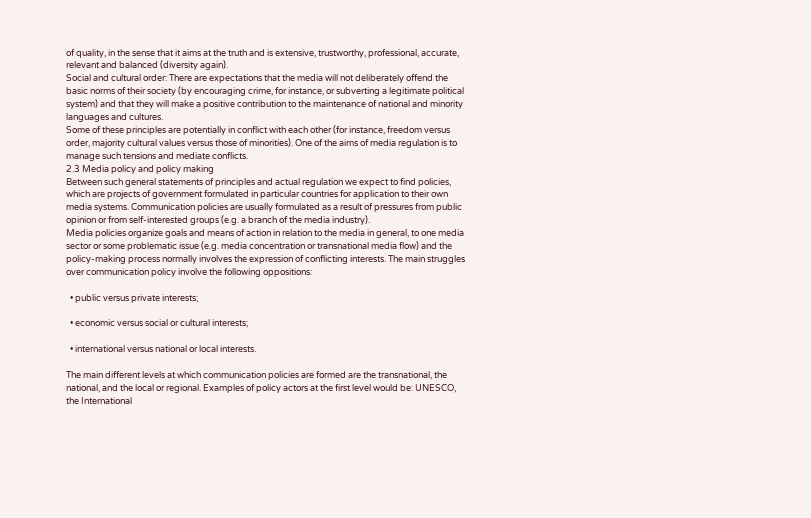of quality, in the sense that it aims at the truth and is extensive, trustworthy, professional, accurate, relevant and balanced (diversity again).
Social and cultural order: There are expectations that the media will not deliberately offend the basic norms of their society (by encouraging crime, for instance, or subverting a legitimate political system) and that they will make a positive contribution to the maintenance of national and minority languages and cultures.
Some of these principles are potentially in conflict with each other (for instance, freedom versus order, majority cultural values versus those of minorities). One of the aims of media regulation is to manage such tensions and mediate conflicts.
2.3 Media policy and policy making
Between such general statements of principles and actual regulation we expect to find policies, which are projects of government formulated in particular countries for application to their own media systems. Communication policies are usually formulated as a result of pressures from public opinion or from self-interested groups (e.g. a branch of the media industry).
Media policies organize goals and means of action in relation to the media in general, to one media sector or some problematic issue (e.g. media concentration or transnational media flow) and the policy-making process normally involves the expression of conflicting interests. The main struggles over communication policy involve the following oppositions:

  • public versus private interests;

  • economic versus social or cultural interests;

  • international versus national or local interests.

The main different levels at which communication policies are formed are the transnational, the national, and the local or regional. Examples of policy actors at the first level would be: UNESCO, the International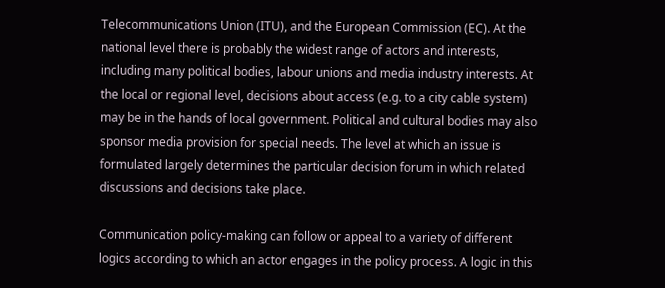Telecommunications Union (ITU), and the European Commission (EC). At the national level there is probably the widest range of actors and interests, including many political bodies, labour unions and media industry interests. At the local or regional level, decisions about access (e.g. to a city cable system) may be in the hands of local government. Political and cultural bodies may also sponsor media provision for special needs. The level at which an issue is formulated largely determines the particular decision forum in which related discussions and decisions take place.

Communication policy-making can follow or appeal to a variety of different logics according to which an actor engages in the policy process. A logic in this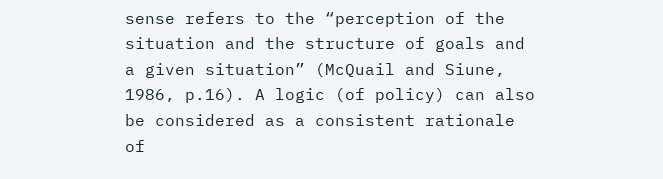sense refers to the “perception of the situation and the structure of goals and a given situation” (McQuail and Siune, 1986, p.16). A logic (of policy) can also be considered as a consistent rationale of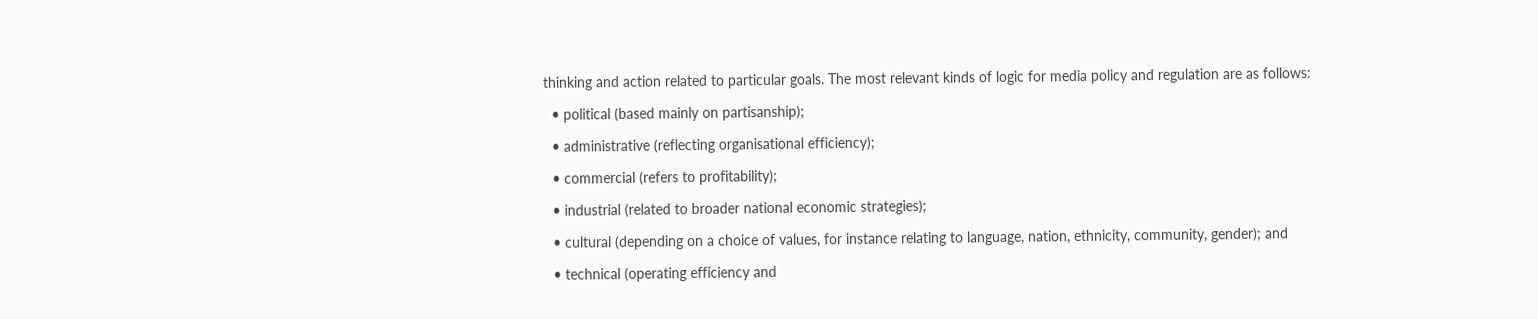thinking and action related to particular goals. The most relevant kinds of logic for media policy and regulation are as follows:

  • political (based mainly on partisanship);

  • administrative (reflecting organisational efficiency);

  • commercial (refers to profitability);

  • industrial (related to broader national economic strategies);

  • cultural (depending on a choice of values, for instance relating to language, nation, ethnicity, community, gender); and

  • technical (operating efficiency and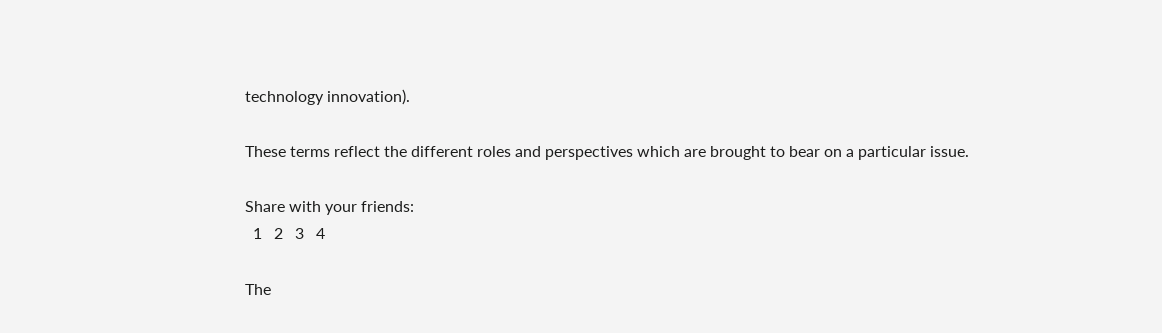technology innovation).

These terms reflect the different roles and perspectives which are brought to bear on a particular issue.

Share with your friends:
  1   2   3   4

The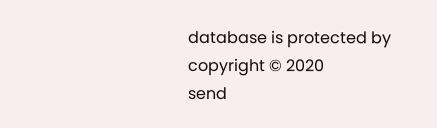database is protected by copyright © 2020
send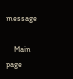message

    Main page